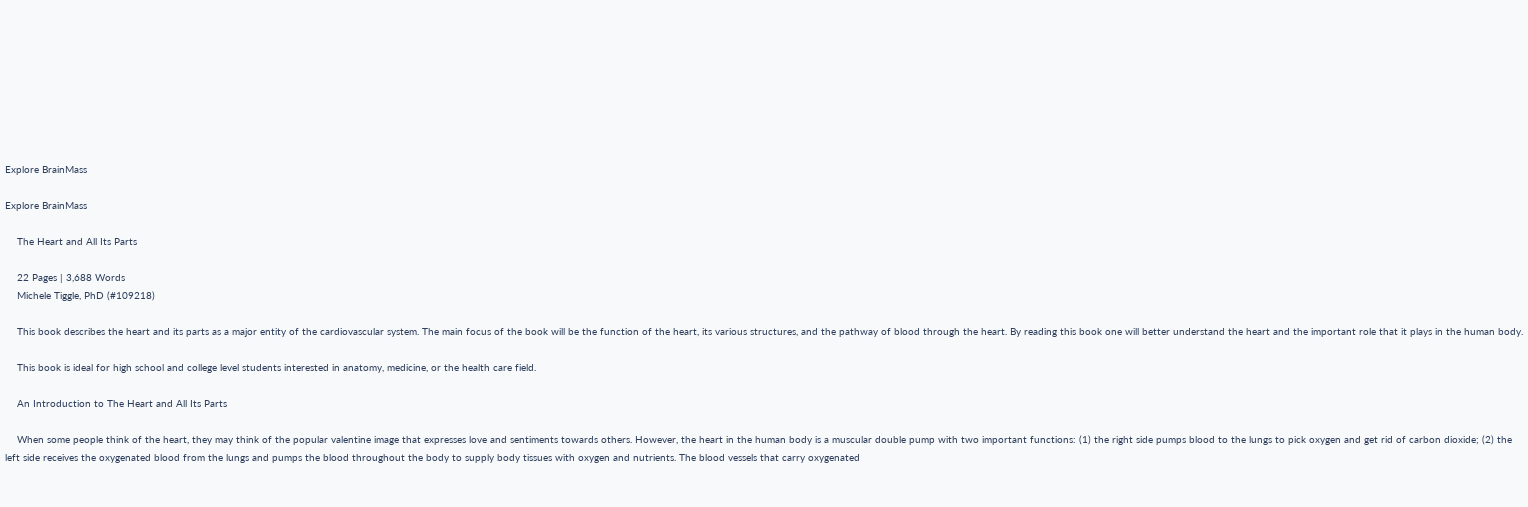Explore BrainMass

Explore BrainMass

    The Heart and All Its Parts

    22 Pages | 3,688 Words
    Michele Tiggle, PhD (#109218)

    This book describes the heart and its parts as a major entity of the cardiovascular system. The main focus of the book will be the function of the heart, its various structures, and the pathway of blood through the heart. By reading this book one will better understand the heart and the important role that it plays in the human body.

    This book is ideal for high school and college level students interested in anatomy, medicine, or the health care field.

    An Introduction to The Heart and All Its Parts

    When some people think of the heart, they may think of the popular valentine image that expresses love and sentiments towards others. However, the heart in the human body is a muscular double pump with two important functions: (1) the right side pumps blood to the lungs to pick oxygen and get rid of carbon dioxide; (2) the left side receives the oxygenated blood from the lungs and pumps the blood throughout the body to supply body tissues with oxygen and nutrients. The blood vessels that carry oxygenated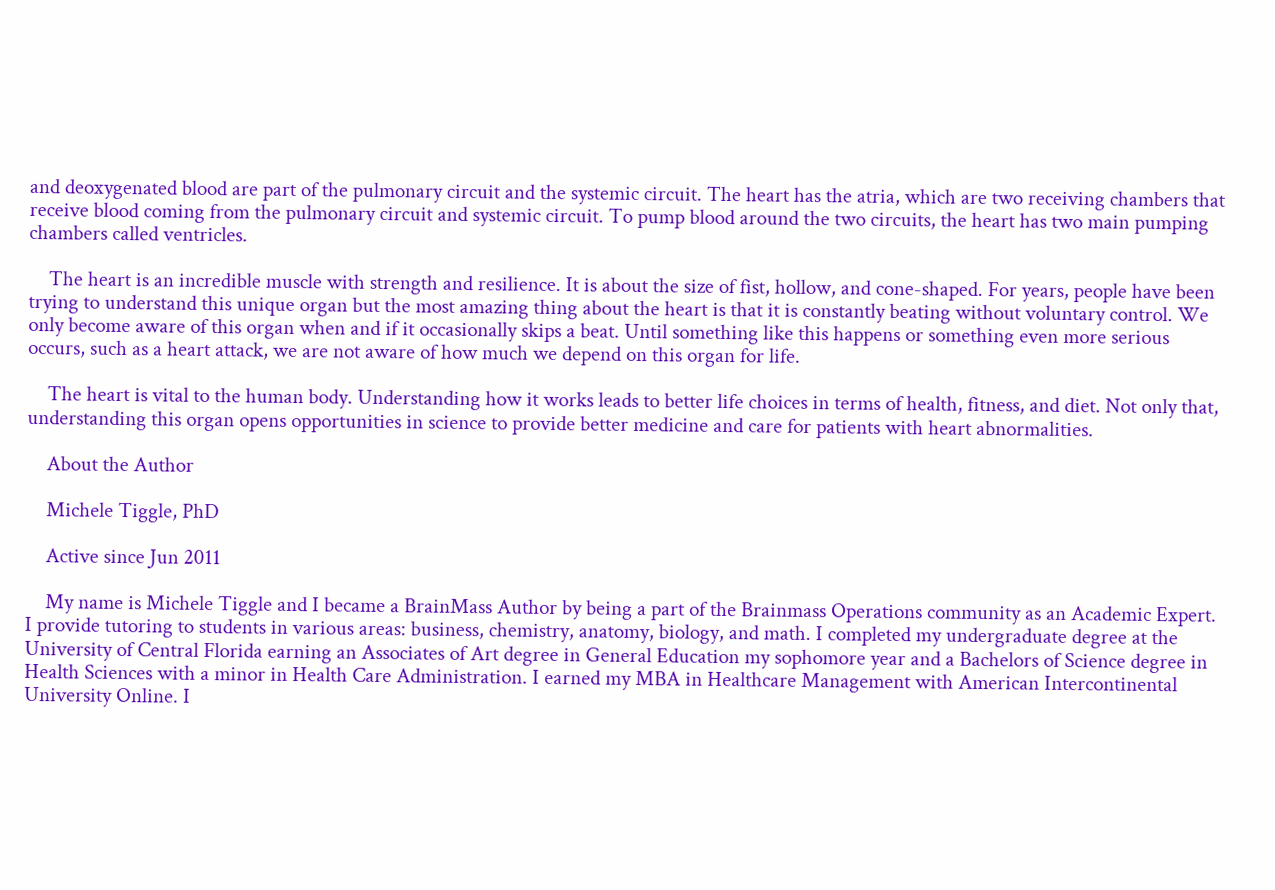and deoxygenated blood are part of the pulmonary circuit and the systemic circuit. The heart has the atria, which are two receiving chambers that receive blood coming from the pulmonary circuit and systemic circuit. To pump blood around the two circuits, the heart has two main pumping chambers called ventricles.

    The heart is an incredible muscle with strength and resilience. It is about the size of fist, hollow, and cone-shaped. For years, people have been trying to understand this unique organ but the most amazing thing about the heart is that it is constantly beating without voluntary control. We only become aware of this organ when and if it occasionally skips a beat. Until something like this happens or something even more serious occurs, such as a heart attack, we are not aware of how much we depend on this organ for life.

    The heart is vital to the human body. Understanding how it works leads to better life choices in terms of health, fitness, and diet. Not only that, understanding this organ opens opportunities in science to provide better medicine and care for patients with heart abnormalities.

    About the Author

    Michele Tiggle, PhD

    Active since Jun 2011

    My name is Michele Tiggle and I became a BrainMass Author by being a part of the Brainmass Operations community as an Academic Expert. I provide tutoring to students in various areas: business, chemistry, anatomy, biology, and math. I completed my undergraduate degree at the University of Central Florida earning an Associates of Art degree in General Education my sophomore year and a Bachelors of Science degree in Health Sciences with a minor in Health Care Administration. I earned my MBA in Healthcare Management with American Intercontinental University Online. I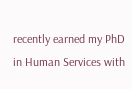recently earned my PhD in Human Services with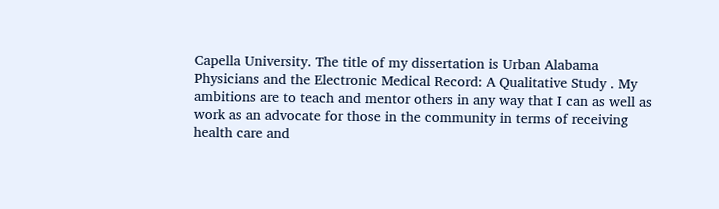Capella University. The title of my dissertation is Urban Alabama Physicians and the Electronic Medical Record: A Qualitative Study . My ambitions are to teach and mentor others in any way that I can as well as work as an advocate for those in the community in terms of receiving health care and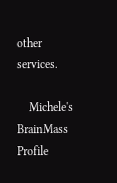other services.

    Michele's BrainMass Profile